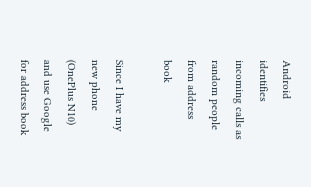Android identifies incoming calls as random people from address book

Since I have my new phone (OnePlus N10) and use Google for address book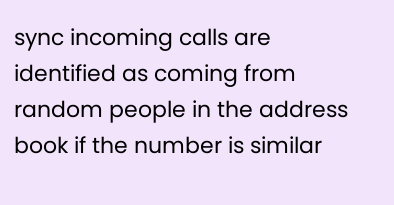sync incoming calls are identified as coming from random people in the address book if the number is similar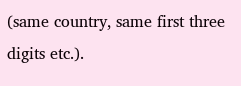(same country, same first three digits etc.).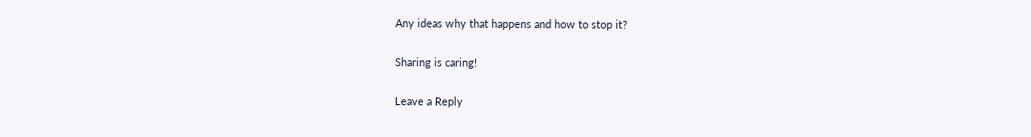Any ideas why that happens and how to stop it?

Sharing is caring!

Leave a Reply